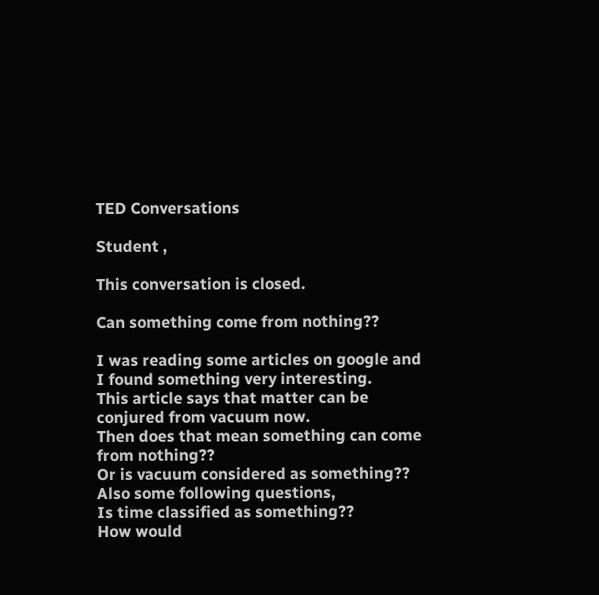TED Conversations

Student ,

This conversation is closed.

Can something come from nothing??

I was reading some articles on google and I found something very interesting.
This article says that matter can be conjured from vacuum now.
Then does that mean something can come from nothing??
Or is vacuum considered as something??
Also some following questions,
Is time classified as something??
How would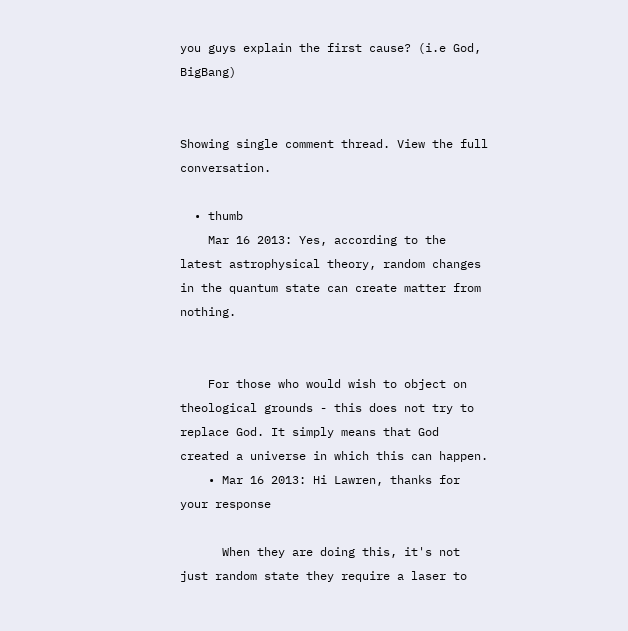you guys explain the first cause? (i.e God, BigBang)


Showing single comment thread. View the full conversation.

  • thumb
    Mar 16 2013: Yes, according to the latest astrophysical theory, random changes in the quantum state can create matter from nothing.


    For those who would wish to object on theological grounds - this does not try to replace God. It simply means that God created a universe in which this can happen.
    • Mar 16 2013: Hi Lawren, thanks for your response

      When they are doing this, it's not just random state they require a laser to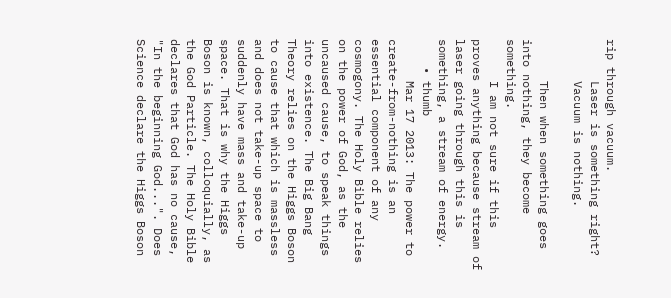rip through vacuum.
      Laser is something right?
      Vacuum is nothing.

      Then when something goes into nothing, they become something.
      I am not sure if this proves anything because stream of laser going through this is something, a stream of energy.
    • thumb
      Mar 17 2013: The power to create-from-nothing is an essential component of any cosmogony. The Holy Bible relies on the power of God, as the uncaused cause, to speak things into existence. The Big Bang Theory relies on the Higgs Boson to cause that which is massless and does not take-up space to suddenly have mass and take-up space. That is why the Higgs Boson is known, colloquially, as the God Particle. The Holy Bible declares that God has no cause, "In the beginning God...". Does Science declare the Higgs Boson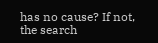has no cause? If not, the search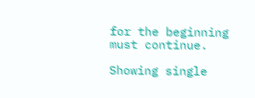for the beginning must continue.

Showing single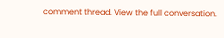comment thread. View the full conversation.